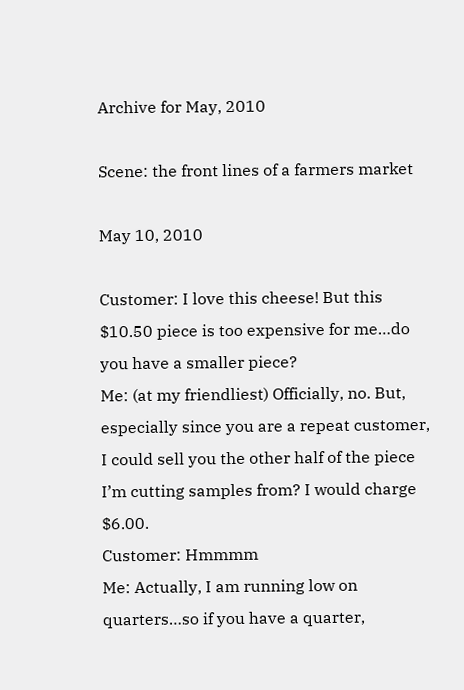Archive for May, 2010

Scene: the front lines of a farmers market

May 10, 2010

Customer: I love this cheese! But this $10.50 piece is too expensive for me…do you have a smaller piece?
Me: (at my friendliest) Officially, no. But, especially since you are a repeat customer, I could sell you the other half of the piece I’m cutting samples from? I would charge $6.00.
Customer: Hmmmm
Me: Actually, I am running low on quarters…so if you have a quarter,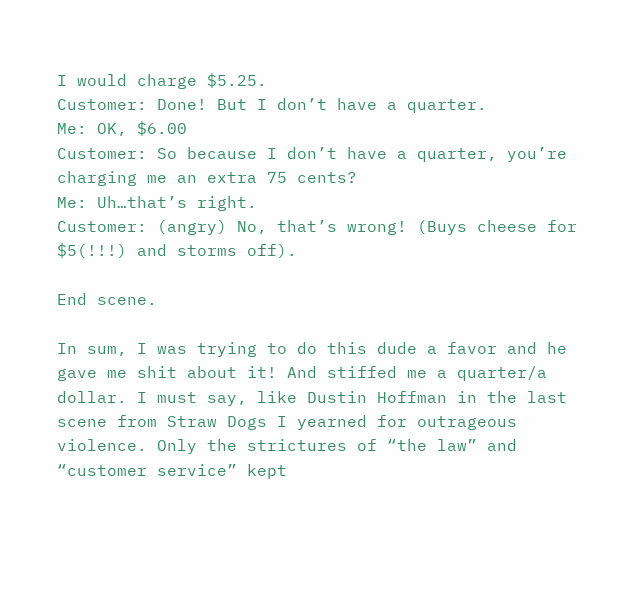I would charge $5.25.
Customer: Done! But I don’t have a quarter.
Me: OK, $6.00
Customer: So because I don’t have a quarter, you’re charging me an extra 75 cents?
Me: Uh…that’s right.
Customer: (angry) No, that’s wrong! (Buys cheese for $5(!!!) and storms off).

End scene.

In sum, I was trying to do this dude a favor and he gave me shit about it! And stiffed me a quarter/a dollar. I must say, like Dustin Hoffman in the last scene from Straw Dogs I yearned for outrageous violence. Only the strictures of “the law” and “customer service” kept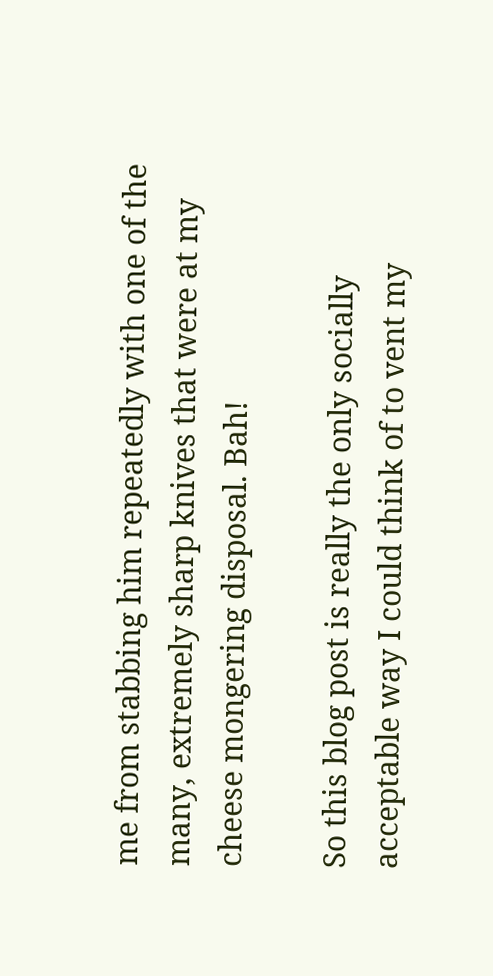me from stabbing him repeatedly with one of the many, extremely sharp knives that were at my cheese mongering disposal. Bah!

So this blog post is really the only socially acceptable way I could think of to vent my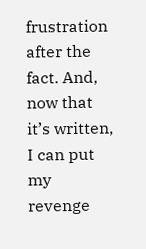frustration after the fact. And, now that it’s written, I can put my revenge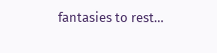fantasies to rest…